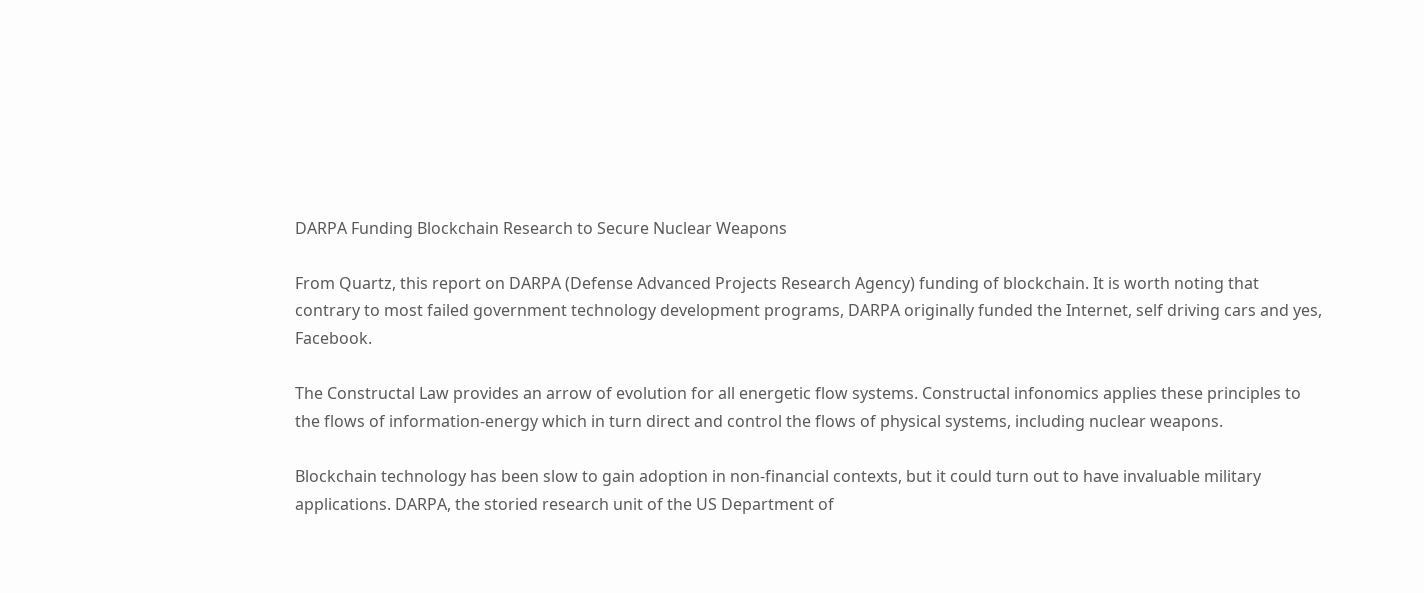DARPA Funding Blockchain Research to Secure Nuclear Weapons

From Quartz, this report on DARPA (Defense Advanced Projects Research Agency) funding of blockchain. It is worth noting that contrary to most failed government technology development programs, DARPA originally funded the Internet, self driving cars and yes, Facebook.

The Constructal Law provides an arrow of evolution for all energetic flow systems. Constructal infonomics applies these principles to the flows of information-energy which in turn direct and control the flows of physical systems, including nuclear weapons.

Blockchain technology has been slow to gain adoption in non-financial contexts, but it could turn out to have invaluable military applications. DARPA, the storied research unit of the US Department of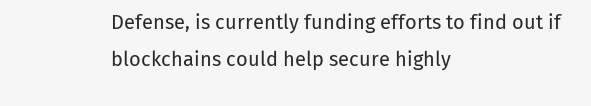Defense, is currently funding efforts to find out if blockchains could help secure highly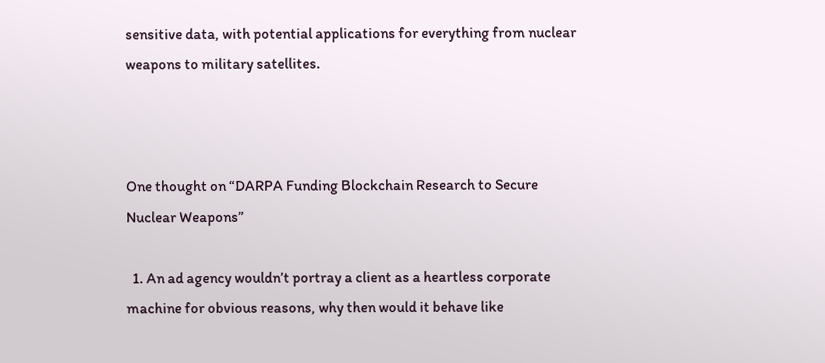sensitive data, with potential applications for everything from nuclear weapons to military satellites.



One thought on “DARPA Funding Blockchain Research to Secure Nuclear Weapons”

  1. An ad agency wouldn’t portray a client as a heartless corporate machine for obvious reasons, why then would it behave like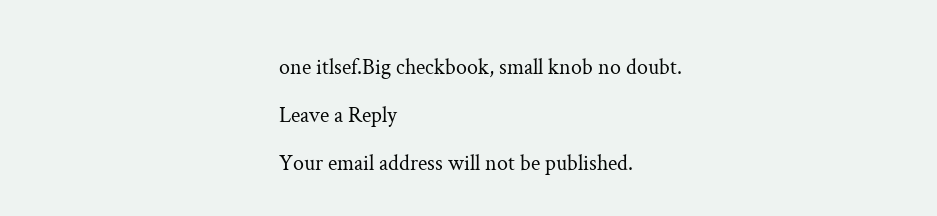one itlsef.Big checkbook, small knob no doubt.

Leave a Reply

Your email address will not be published.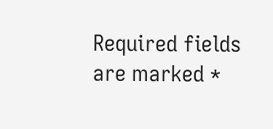Required fields are marked *